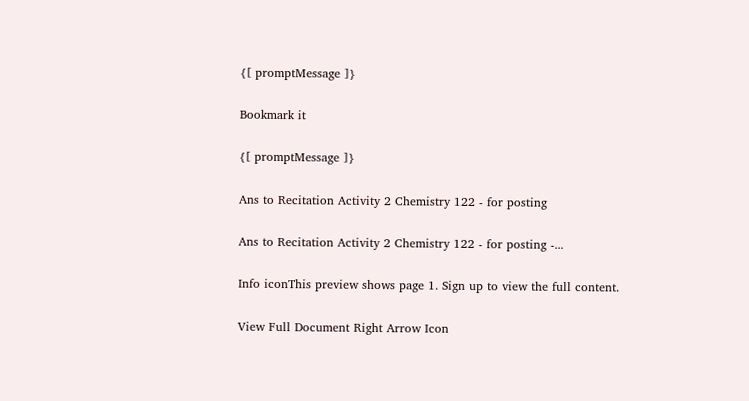{[ promptMessage ]}

Bookmark it

{[ promptMessage ]}

Ans to Recitation Activity 2 Chemistry 122 - for posting

Ans to Recitation Activity 2 Chemistry 122 - for posting -...

Info iconThis preview shows page 1. Sign up to view the full content.

View Full Document Right Arrow Icon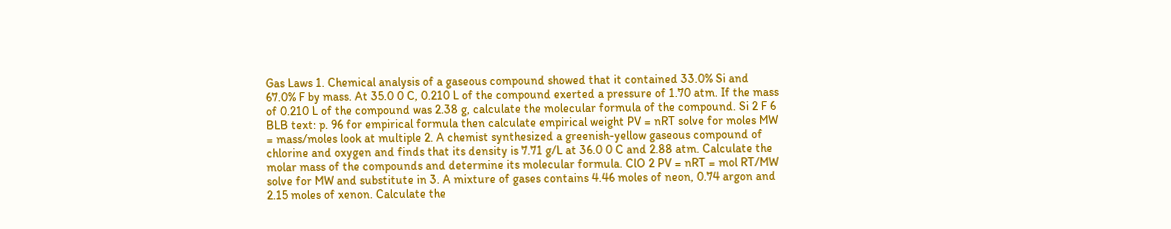Gas Laws 1. Chemical analysis of a gaseous compound showed that it contained 33.0% Si and 67.0% F by mass. At 35.0 0 C, 0.210 L of the compound exerted a pressure of 1.70 atm. If the mass of 0.210 L of the compound was 2.38 g, calculate the molecular formula of the compound. Si 2 F 6 BLB text: p. 96 for empirical formula then calculate empirical weight PV = nRT solve for moles MW = mass/moles look at multiple 2. A chemist synthesized a greenish-yellow gaseous compound of chlorine and oxygen and finds that its density is 7.71 g/L at 36.0 0 C and 2.88 atm. Calculate the molar mass of the compounds and determine its molecular formula. ClO 2 PV = nRT = mol RT/MW solve for MW and substitute in 3. A mixture of gases contains 4.46 moles of neon, 0.74 argon and 2.15 moles of xenon. Calculate the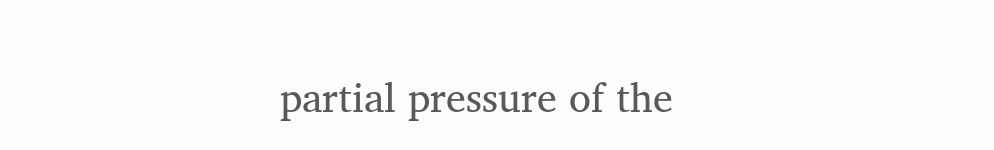partial pressure of the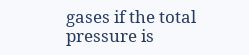gases if the total pressure is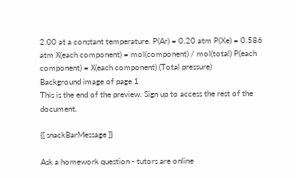2.00 at a constant temperature. P(Ar) = 0.20 atm P(Xe) = 0.586 atm Χ(each component) = mol(component) / mol(total) P(each component) = Χ(each component) (Total pressure)
Background image of page 1
This is the end of the preview. Sign up to access the rest of the document.

{[ snackBarMessage ]}

Ask a homework question - tutors are online